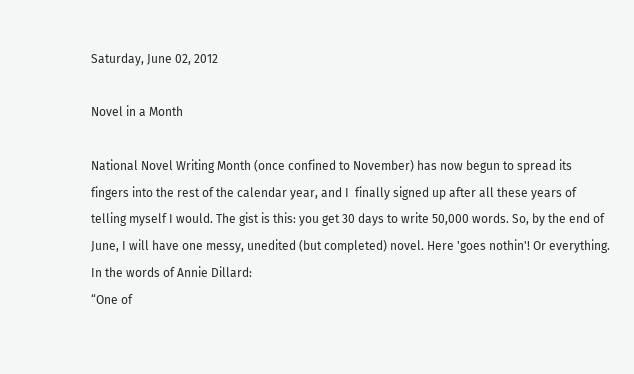Saturday, June 02, 2012

Novel in a Month

National Novel Writing Month (once confined to November) has now begun to spread its fingers into the rest of the calendar year, and I  finally signed up after all these years of telling myself I would. The gist is this: you get 30 days to write 50,000 words. So, by the end of June, I will have one messy, unedited (but completed) novel. Here 'goes nothin'! Or everything. In the words of Annie Dillard:
“One of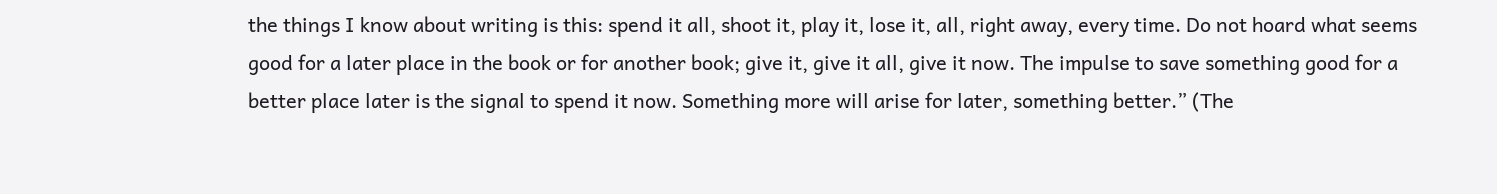the things I know about writing is this: spend it all, shoot it, play it, lose it, all, right away, every time. Do not hoard what seems good for a later place in the book or for another book; give it, give it all, give it now. The impulse to save something good for a better place later is the signal to spend it now. Something more will arise for later, something better.” (The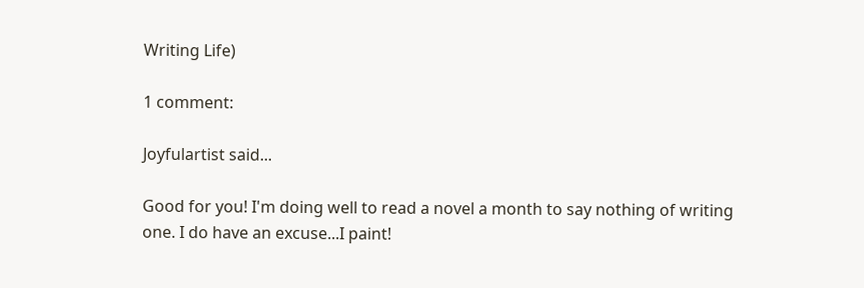Writing Life)

1 comment:

Joyfulartist said...

Good for you! I'm doing well to read a novel a month to say nothing of writing one. I do have an excuse...I paint!